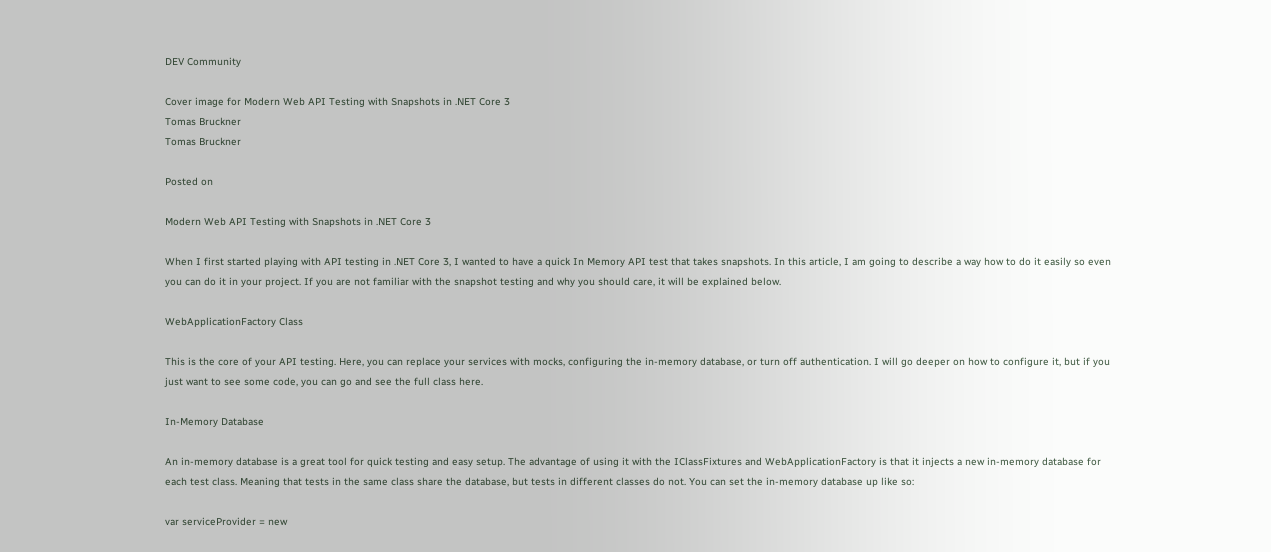DEV Community

Cover image for Modern Web API Testing with Snapshots in .NET Core 3
Tomas Bruckner
Tomas Bruckner

Posted on

Modern Web API Testing with Snapshots in .NET Core 3

When I first started playing with API testing in .NET Core 3, I wanted to have a quick In Memory API test that takes snapshots. In this article, I am going to describe a way how to do it easily so even you can do it in your project. If you are not familiar with the snapshot testing and why you should care, it will be explained below.

WebApplicationFactory Class

This is the core of your API testing. Here, you can replace your services with mocks, configuring the in-memory database, or turn off authentication. I will go deeper on how to configure it, but if you just want to see some code, you can go and see the full class here.

In-Memory Database

An in-memory database is a great tool for quick testing and easy setup. The advantage of using it with the IClassFixtures and WebApplicationFactory is that it injects a new in-memory database for each test class. Meaning that tests in the same class share the database, but tests in different classes do not. You can set the in-memory database up like so:

var serviceProvider = new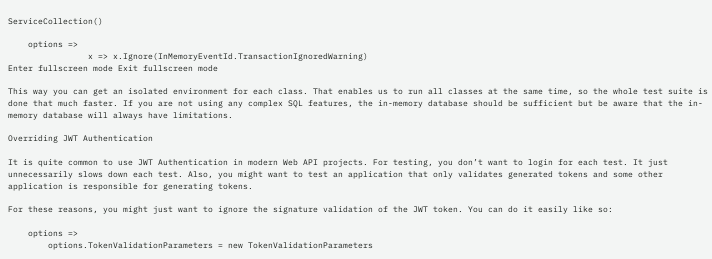ServiceCollection()

    options =>
                x => x.Ignore(InMemoryEventId.TransactionIgnoredWarning)
Enter fullscreen mode Exit fullscreen mode

This way you can get an isolated environment for each class. That enables us to run all classes at the same time, so the whole test suite is done that much faster. If you are not using any complex SQL features, the in-memory database should be sufficient but be aware that the in-memory database will always have limitations.

Overriding JWT Authentication

It is quite common to use JWT Authentication in modern Web API projects. For testing, you don’t want to login for each test. It just unnecessarily slows down each test. Also, you might want to test an application that only validates generated tokens and some other application is responsible for generating tokens.

For these reasons, you might just want to ignore the signature validation of the JWT token. You can do it easily like so:

    options =>
        options.TokenValidationParameters = new TokenValidationParameters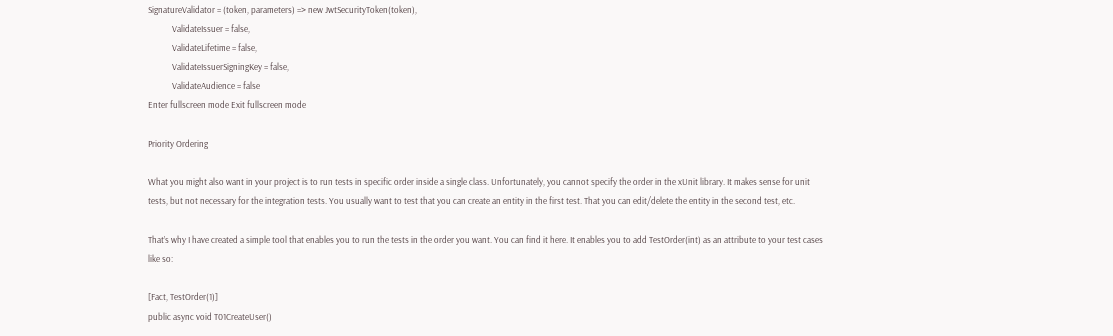SignatureValidator = (token, parameters) => new JwtSecurityToken(token),
            ValidateIssuer = false,
            ValidateLifetime = false,
            ValidateIssuerSigningKey = false,
            ValidateAudience = false
Enter fullscreen mode Exit fullscreen mode

Priority Ordering

What you might also want in your project is to run tests in specific order inside a single class. Unfortunately, you cannot specify the order in the xUnit library. It makes sense for unit tests, but not necessary for the integration tests. You usually want to test that you can create an entity in the first test. That you can edit/delete the entity in the second test, etc.

That’s why I have created a simple tool that enables you to run the tests in the order you want. You can find it here. It enables you to add TestOrder(int) as an attribute to your test cases like so:

[Fact, TestOrder(1)]
public async void T01CreateUser()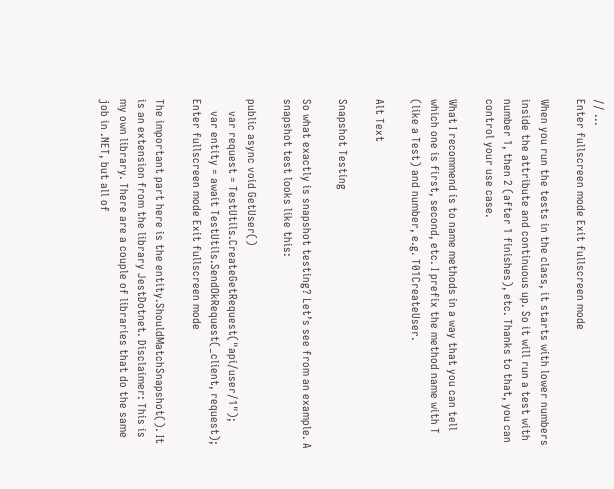// ...
Enter fullscreen mode Exit fullscreen mode

When you run the tests in the class, it starts with lower numbers inside the attribute and continuous up. So it will run a test with number 1, then 2 (after 1 finishes), etc. Thanks to that, you can control your use case.

What I recommend is to name methods in a way that you can tell which one is first, second, etc. I prefix the method name with T (like a Test) and number, e.g. T01CreateUser.

Alt Text

Snapshot Testing

So what exactly is snapshot testing? Let’s see from an example. A snapshot test looks like this:

public async void GetUser()
    var request = TestUtils.CreateGetRequest("api/user/1");
    var entity = await TestUtils.SendOkRequest(_client, request);
Enter fullscreen mode Exit fullscreen mode

The important part here is the entity.ShouldMatchSnapshot(). It is an extension from the library JestDotnet. Disclaimer: This is my own library. There are a couple of libraries that do the same job in .NET, but all of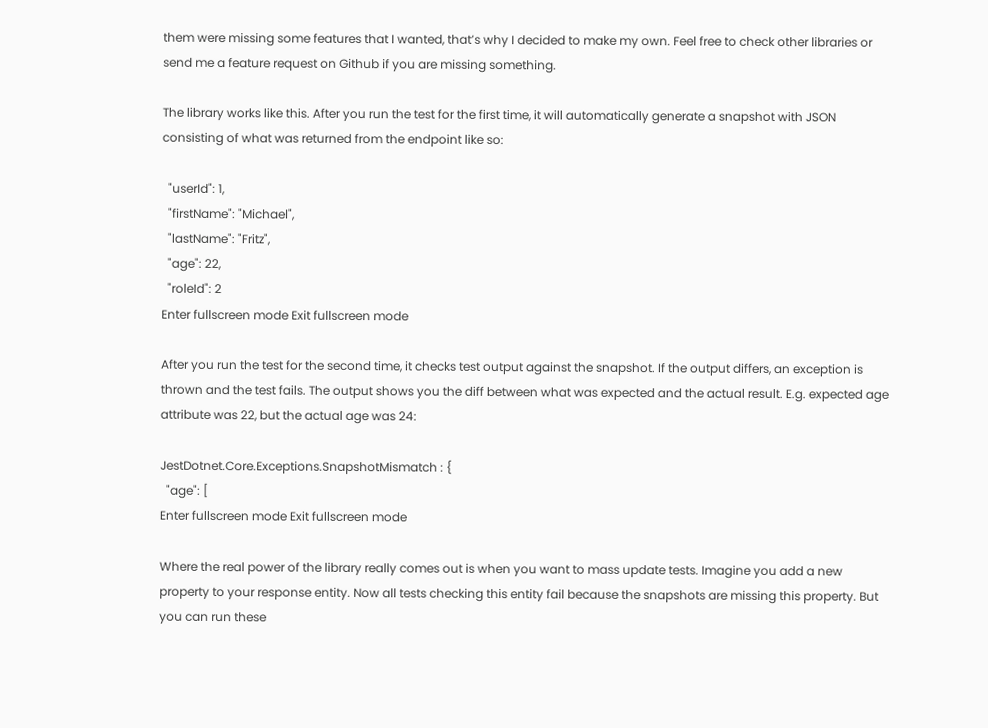them were missing some features that I wanted, that’s why I decided to make my own. Feel free to check other libraries or send me a feature request on Github if you are missing something.

The library works like this. After you run the test for the first time, it will automatically generate a snapshot with JSON consisting of what was returned from the endpoint like so:

  "userId": 1,
  "firstName": "Michael",
  "lastName": "Fritz",
  "age": 22,
  "roleId": 2
Enter fullscreen mode Exit fullscreen mode

After you run the test for the second time, it checks test output against the snapshot. If the output differs, an exception is thrown and the test fails. The output shows you the diff between what was expected and the actual result. E.g. expected age attribute was 22, but the actual age was 24:

JestDotnet.Core.Exceptions.SnapshotMismatch : {
  "age": [
Enter fullscreen mode Exit fullscreen mode

Where the real power of the library really comes out is when you want to mass update tests. Imagine you add a new property to your response entity. Now all tests checking this entity fail because the snapshots are missing this property. But you can run these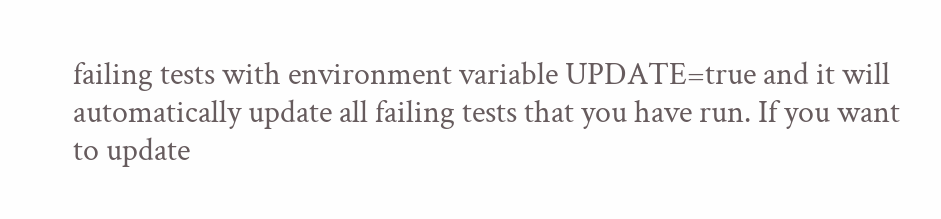failing tests with environment variable UPDATE=true and it will automatically update all failing tests that you have run. If you want to update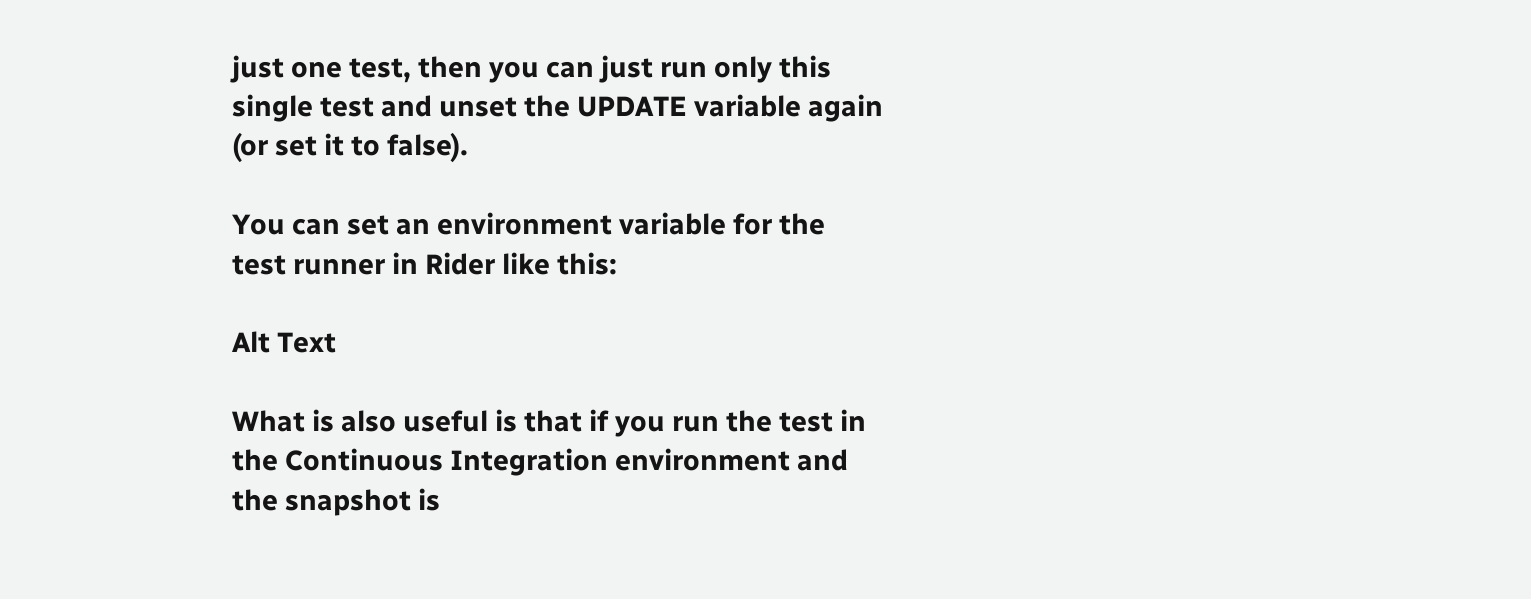just one test, then you can just run only this single test and unset the UPDATE variable again (or set it to false).

You can set an environment variable for the test runner in Rider like this:

Alt Text

What is also useful is that if you run the test in the Continuous Integration environment and the snapshot is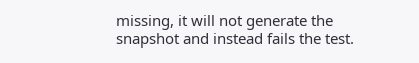missing, it will not generate the snapshot and instead fails the test.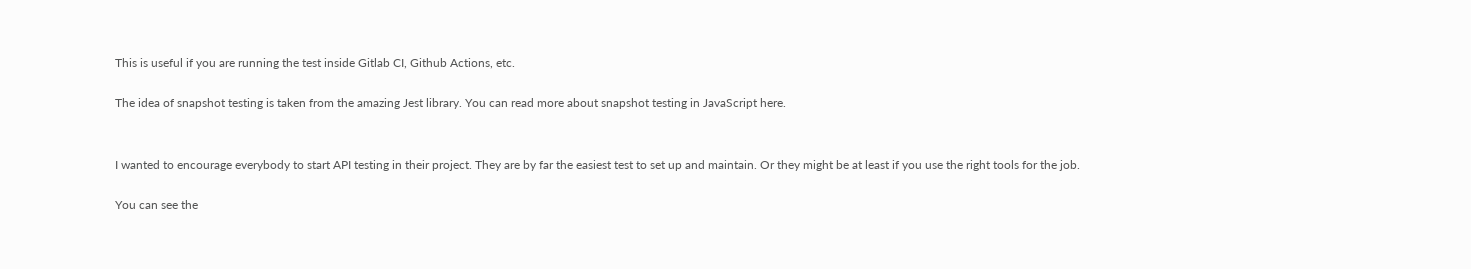This is useful if you are running the test inside Gitlab CI, Github Actions, etc.

The idea of snapshot testing is taken from the amazing Jest library. You can read more about snapshot testing in JavaScript here.


I wanted to encourage everybody to start API testing in their project. They are by far the easiest test to set up and maintain. Or they might be at least if you use the right tools for the job.

You can see the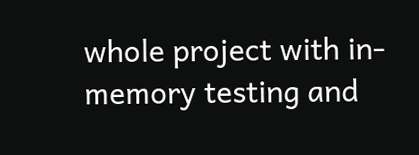whole project with in-memory testing and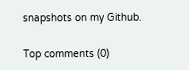snapshots on my Github.

Top comments (0)